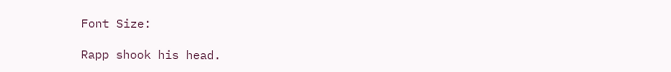Font Size:

Rapp shook his head.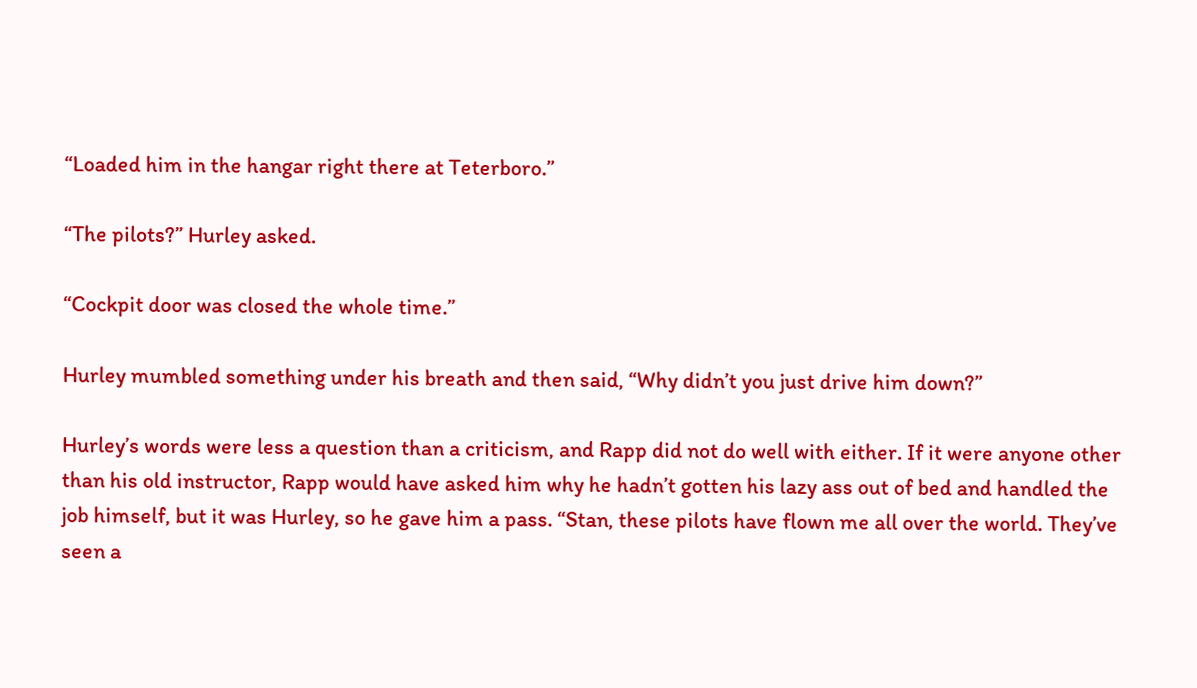“Loaded him in the hangar right there at Teterboro.”

“The pilots?” Hurley asked.

“Cockpit door was closed the whole time.”

Hurley mumbled something under his breath and then said, “Why didn’t you just drive him down?”

Hurley’s words were less a question than a criticism, and Rapp did not do well with either. If it were anyone other than his old instructor, Rapp would have asked him why he hadn’t gotten his lazy ass out of bed and handled the job himself, but it was Hurley, so he gave him a pass. “Stan, these pilots have flown me all over the world. They’ve seen a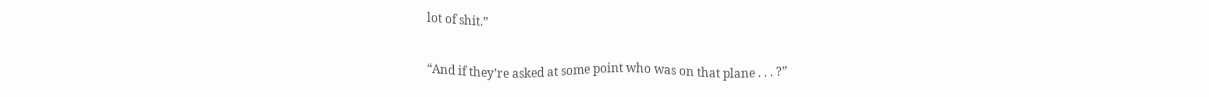lot of shit.”

“And if they’re asked at some point who was on that plane . . . ?”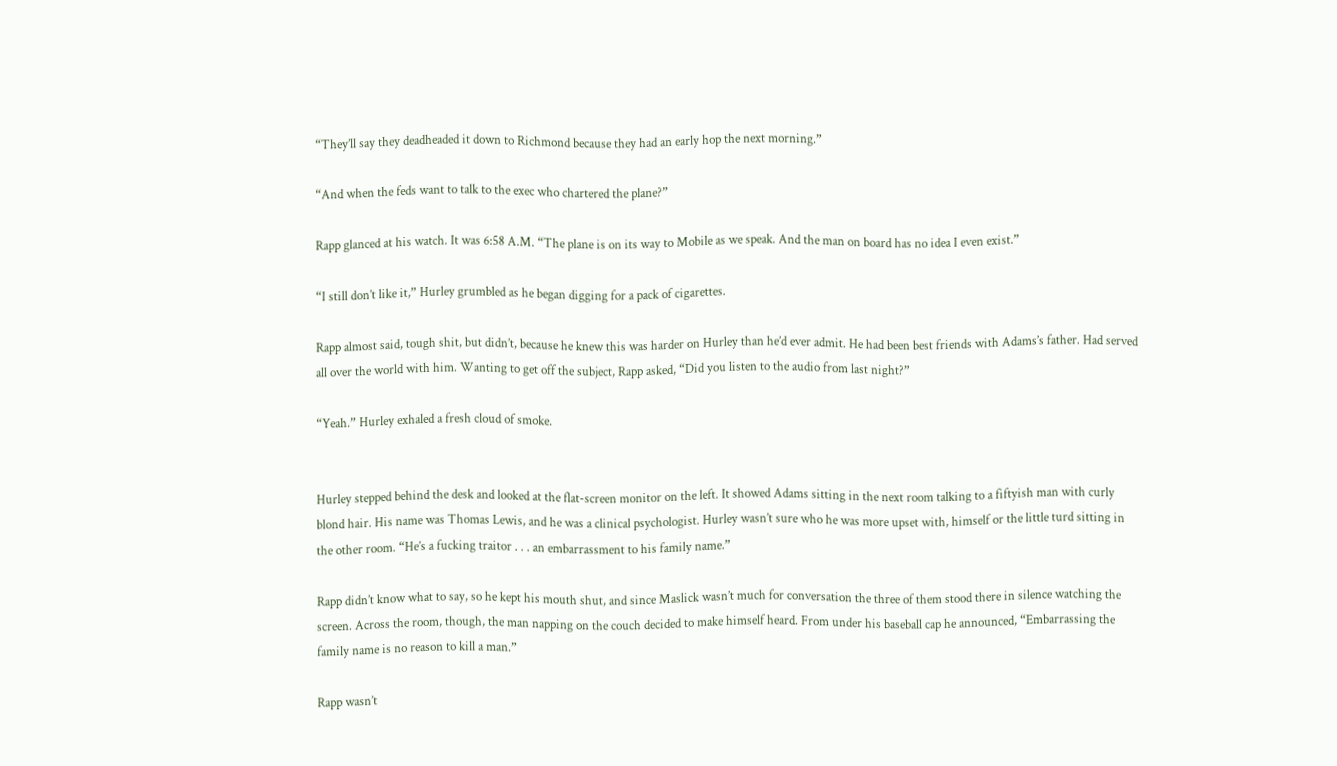“They’ll say they deadheaded it down to Richmond because they had an early hop the next morning.”

“And when the feds want to talk to the exec who chartered the plane?”

Rapp glanced at his watch. It was 6:58 A.M. “The plane is on its way to Mobile as we speak. And the man on board has no idea I even exist.”

“I still don’t like it,” Hurley grumbled as he began digging for a pack of cigarettes.

Rapp almost said, tough shit, but didn’t, because he knew this was harder on Hurley than he’d ever admit. He had been best friends with Adams’s father. Had served all over the world with him. Wanting to get off the subject, Rapp asked, “Did you listen to the audio from last night?”

“Yeah.” Hurley exhaled a fresh cloud of smoke.


Hurley stepped behind the desk and looked at the flat-screen monitor on the left. It showed Adams sitting in the next room talking to a fiftyish man with curly blond hair. His name was Thomas Lewis, and he was a clinical psychologist. Hurley wasn’t sure who he was more upset with, himself or the little turd sitting in the other room. “He’s a fucking traitor . . . an embarrassment to his family name.”

Rapp didn’t know what to say, so he kept his mouth shut, and since Maslick wasn’t much for conversation the three of them stood there in silence watching the screen. Across the room, though, the man napping on the couch decided to make himself heard. From under his baseball cap he announced, “Embarrassing the family name is no reason to kill a man.”

Rapp wasn’t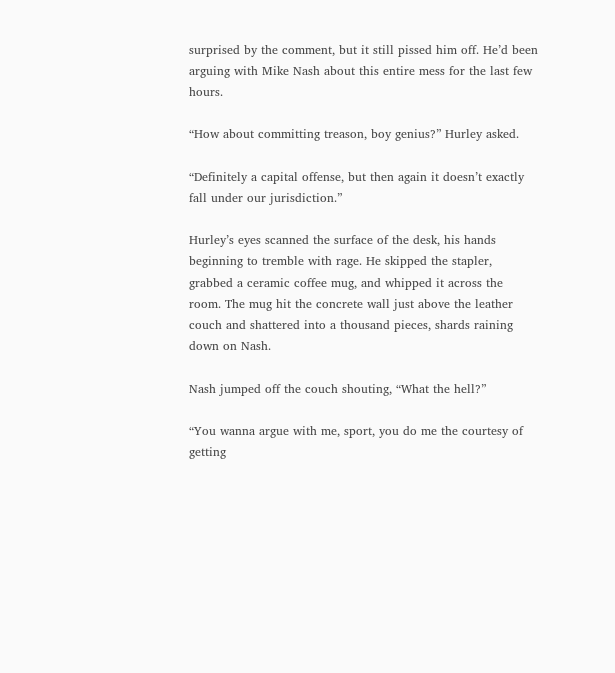surprised by the comment, but it still pissed him off. He’d been arguing with Mike Nash about this entire mess for the last few hours.

“How about committing treason, boy genius?” Hurley asked.

“Definitely a capital offense, but then again it doesn’t exactly fall under our jurisdiction.”

Hurley’s eyes scanned the surface of the desk, his hands beginning to tremble with rage. He skipped the stapler, grabbed a ceramic coffee mug, and whipped it across the room. The mug hit the concrete wall just above the leather couch and shattered into a thousand pieces, shards raining down on Nash.

Nash jumped off the couch shouting, “What the hell?”

“You wanna argue with me, sport, you do me the courtesy of getting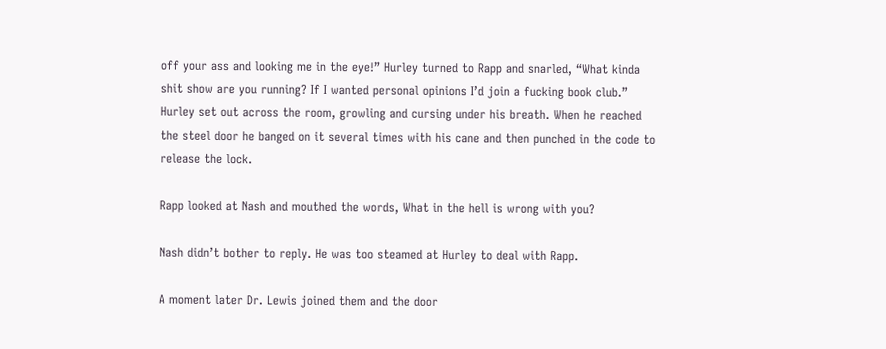off your ass and looking me in the eye!” Hurley turned to Rapp and snarled, “What kinda shit show are you running? If I wanted personal opinions I’d join a fucking book club.” Hurley set out across the room, growling and cursing under his breath. When he reached the steel door he banged on it several times with his cane and then punched in the code to release the lock.

Rapp looked at Nash and mouthed the words, What in the hell is wrong with you?

Nash didn’t bother to reply. He was too steamed at Hurley to deal with Rapp.

A moment later Dr. Lewis joined them and the door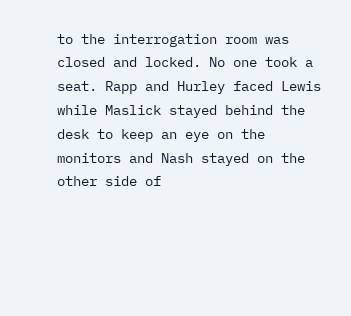to the interrogation room was closed and locked. No one took a seat. Rapp and Hurley faced Lewis while Maslick stayed behind the desk to keep an eye on the monitors and Nash stayed on the other side of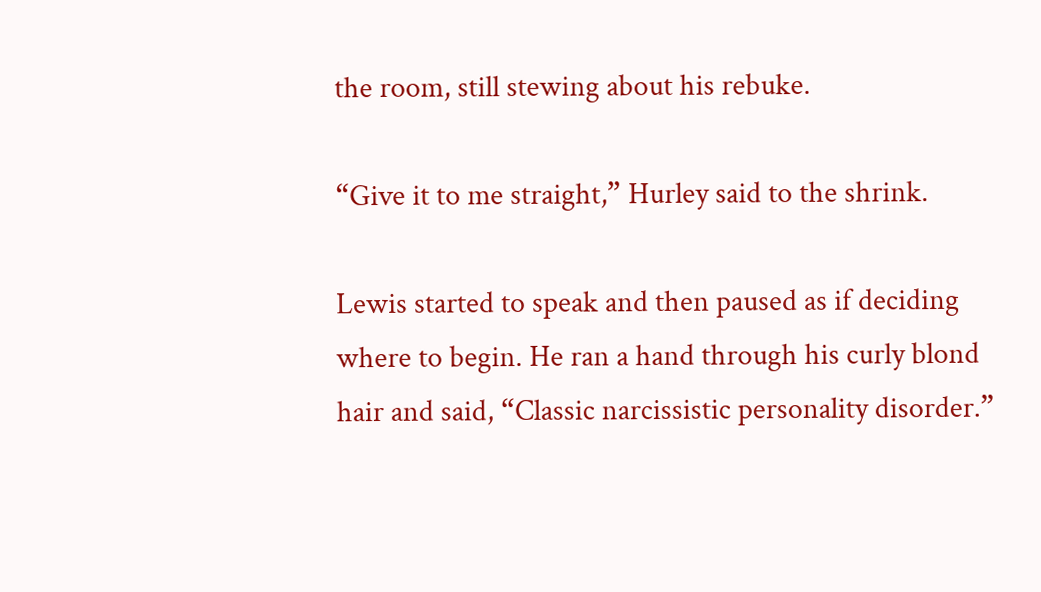the room, still stewing about his rebuke.

“Give it to me straight,” Hurley said to the shrink.

Lewis started to speak and then paused as if deciding where to begin. He ran a hand through his curly blond hair and said, “Classic narcissistic personality disorder.”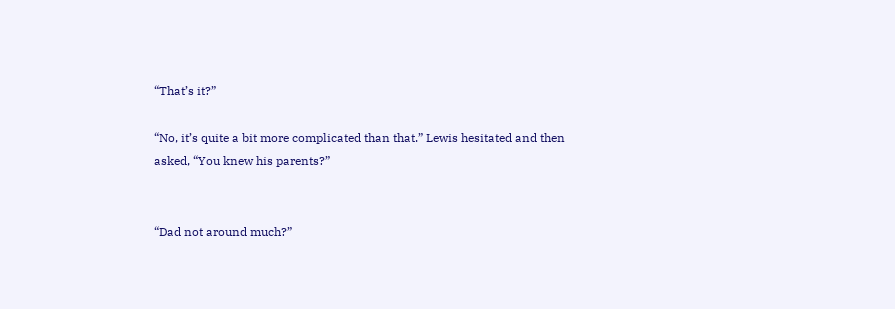“That’s it?”

“No, it’s quite a bit more complicated than that.” Lewis hesitated and then asked, “You knew his parents?”


“Dad not around much?”